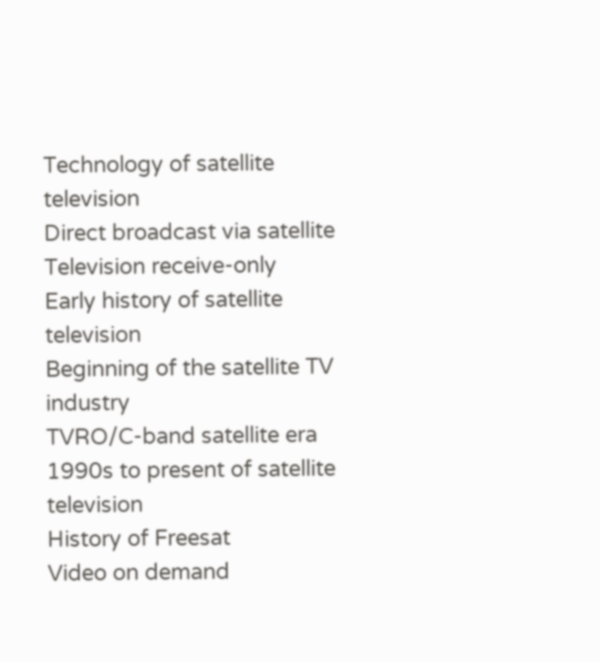Technology of satellite television
Direct broadcast via satellite
Television receive-only
Early history of satellite television
Beginning of the satellite TV industry
TVRO/C-band satellite era
1990s to present of satellite television
History of Freesat
Video on demand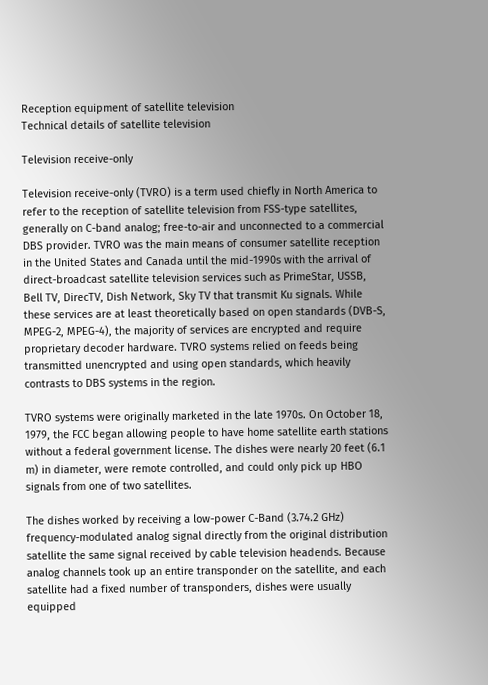Reception equipment of satellite television
Technical details of satellite television

Television receive-only

Television receive-only (TVRO) is a term used chiefly in North America to refer to the reception of satellite television from FSS-type satellites, generally on C-band analog; free-to-air and unconnected to a commercial DBS provider. TVRO was the main means of consumer satellite reception in the United States and Canada until the mid-1990s with the arrival of direct-broadcast satellite television services such as PrimeStar, USSB, Bell TV, DirecTV, Dish Network, Sky TV that transmit Ku signals. While these services are at least theoretically based on open standards (DVB-S, MPEG-2, MPEG-4), the majority of services are encrypted and require proprietary decoder hardware. TVRO systems relied on feeds being transmitted unencrypted and using open standards, which heavily contrasts to DBS systems in the region.

TVRO systems were originally marketed in the late 1970s. On October 18, 1979, the FCC began allowing people to have home satellite earth stations without a federal government license. The dishes were nearly 20 feet (6.1 m) in diameter, were remote controlled, and could only pick up HBO signals from one of two satellites.

The dishes worked by receiving a low-power C-Band (3.74.2 GHz) frequency-modulated analog signal directly from the original distribution satellite the same signal received by cable television headends. Because analog channels took up an entire transponder on the satellite, and each satellite had a fixed number of transponders, dishes were usually equipped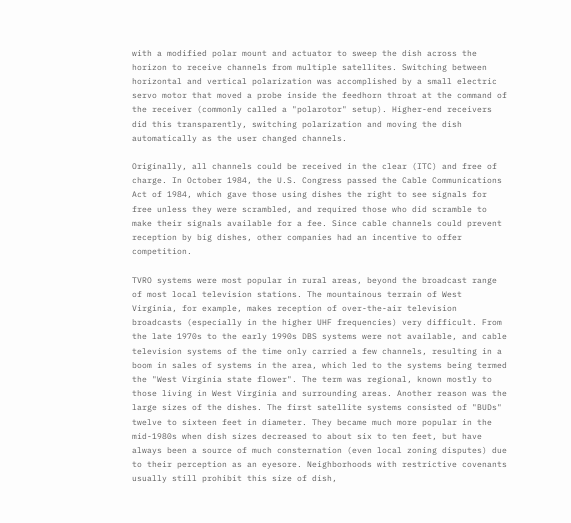with a modified polar mount and actuator to sweep the dish across the horizon to receive channels from multiple satellites. Switching between horizontal and vertical polarization was accomplished by a small electric servo motor that moved a probe inside the feedhorn throat at the command of the receiver (commonly called a "polarotor" setup). Higher-end receivers did this transparently, switching polarization and moving the dish automatically as the user changed channels.

Originally, all channels could be received in the clear (ITC) and free of charge. In October 1984, the U.S. Congress passed the Cable Communications Act of 1984, which gave those using dishes the right to see signals for free unless they were scrambled, and required those who did scramble to make their signals available for a fee. Since cable channels could prevent reception by big dishes, other companies had an incentive to offer competition.

TVRO systems were most popular in rural areas, beyond the broadcast range of most local television stations. The mountainous terrain of West Virginia, for example, makes reception of over-the-air television broadcasts (especially in the higher UHF frequencies) very difficult. From the late 1970s to the early 1990s DBS systems were not available, and cable television systems of the time only carried a few channels, resulting in a boom in sales of systems in the area, which led to the systems being termed the "West Virginia state flower". The term was regional, known mostly to those living in West Virginia and surrounding areas. Another reason was the large sizes of the dishes. The first satellite systems consisted of "BUDs" twelve to sixteen feet in diameter. They became much more popular in the mid-1980s when dish sizes decreased to about six to ten feet, but have always been a source of much consternation (even local zoning disputes) due to their perception as an eyesore. Neighborhoods with restrictive covenants usually still prohibit this size of dish,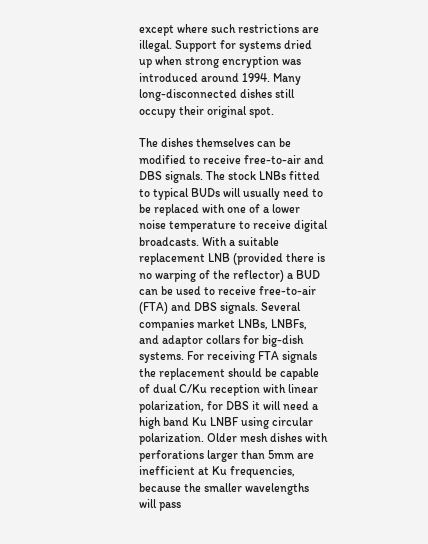except where such restrictions are illegal. Support for systems dried up when strong encryption was introduced around 1994. Many long-disconnected dishes still occupy their original spot.

The dishes themselves can be modified to receive free-to-air and DBS signals. The stock LNBs fitted to typical BUDs will usually need to be replaced with one of a lower noise temperature to receive digital broadcasts. With a suitable replacement LNB (provided there is no warping of the reflector) a BUD can be used to receive free-to-air (FTA) and DBS signals. Several companies market LNBs, LNBFs, and adaptor collars for big-dish systems. For receiving FTA signals the replacement should be capable of dual C/Ku reception with linear polarization, for DBS it will need a high band Ku LNBF using circular polarization. Older mesh dishes with perforations larger than 5mm are inefficient at Ku frequencies, because the smaller wavelengths will pass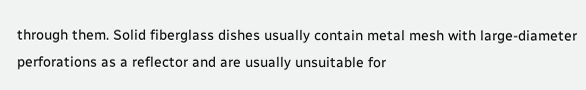through them. Solid fiberglass dishes usually contain metal mesh with large-diameter perforations as a reflector and are usually unsuitable for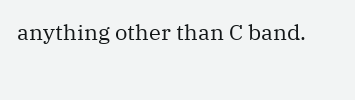anything other than C band.